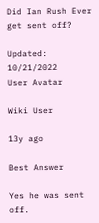Did Ian Rush Ever get sent off?

Updated: 10/21/2022
User Avatar

Wiki User

13y ago

Best Answer

Yes he was sent off.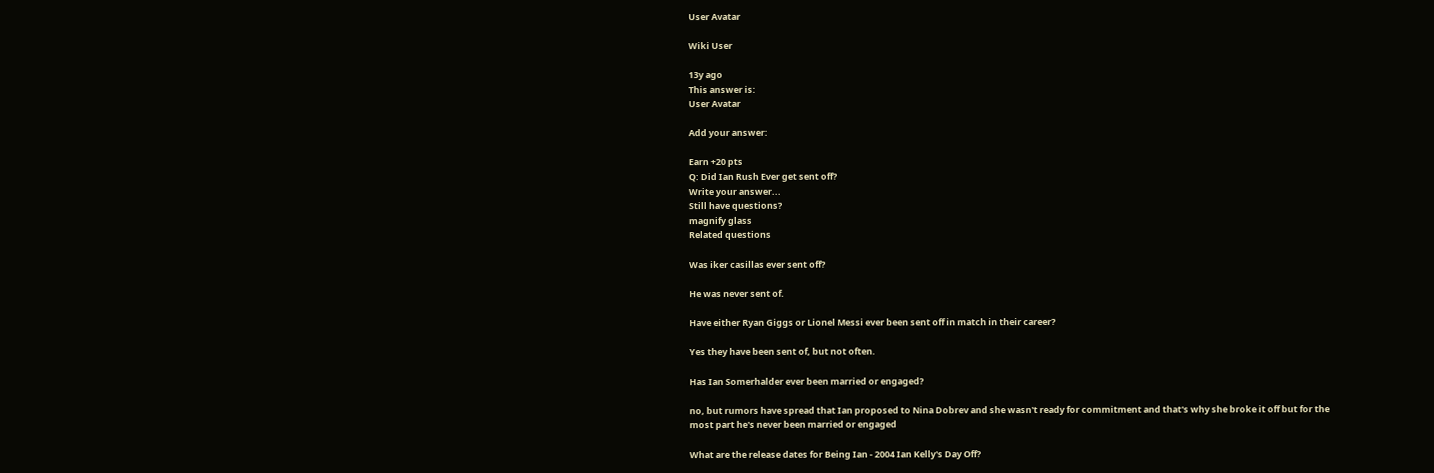User Avatar

Wiki User

13y ago
This answer is:
User Avatar

Add your answer:

Earn +20 pts
Q: Did Ian Rush Ever get sent off?
Write your answer...
Still have questions?
magnify glass
Related questions

Was iker casillas ever sent off?

He was never sent of.

Have either Ryan Giggs or Lionel Messi ever been sent off in match in their career?

Yes they have been sent of, but not often.

Has Ian Somerhalder ever been married or engaged?

no, but rumors have spread that Ian proposed to Nina Dobrev and she wasn't ready for commitment and that's why she broke it off but for the most part he's never been married or engaged

What are the release dates for Being Ian - 2004 Ian Kelly's Day Off?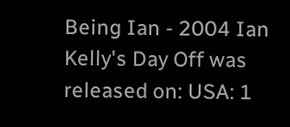Being Ian - 2004 Ian Kelly's Day Off was released on: USA: 1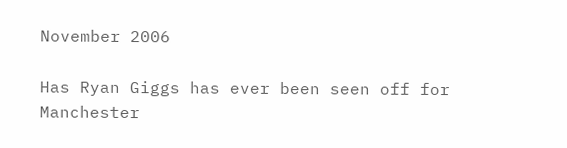November 2006

Has Ryan Giggs has ever been seen off for Manchester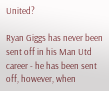United?

Ryan Giggs has never been sent off in his Man Utd career - he has been sent off, however, when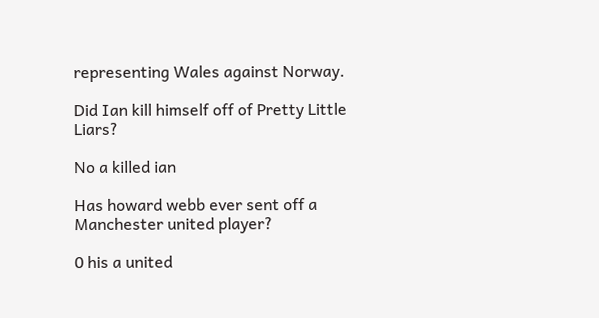representing Wales against Norway.

Did Ian kill himself off of Pretty Little Liars?

No a killed ian

Has howard webb ever sent off a Manchester united player?

0 his a united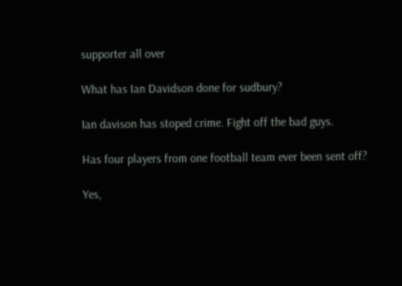supporter all over

What has Ian Davidson done for sudbury?

Ian davison has stoped crime. Fight off the bad guys.

Has four players from one football team ever been sent off?

Yes,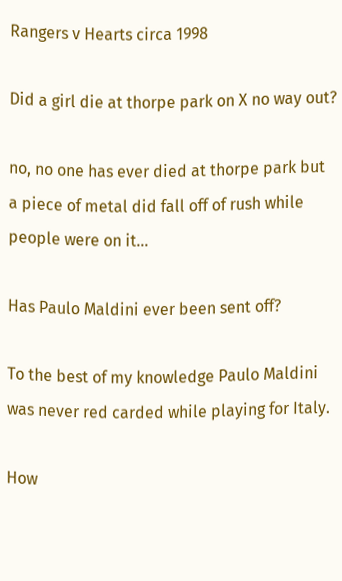Rangers v Hearts circa 1998

Did a girl die at thorpe park on X no way out?

no, no one has ever died at thorpe park but a piece of metal did fall off of rush while people were on it...

Has Paulo Maldini ever been sent off?

To the best of my knowledge Paulo Maldini was never red carded while playing for Italy.

How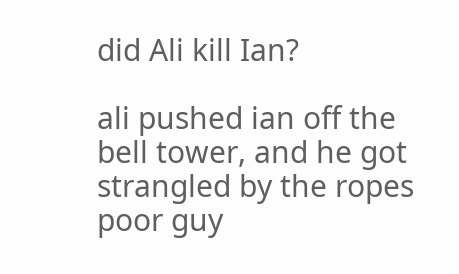did Ali kill Ian?

ali pushed ian off the bell tower, and he got strangled by the ropes poor guy